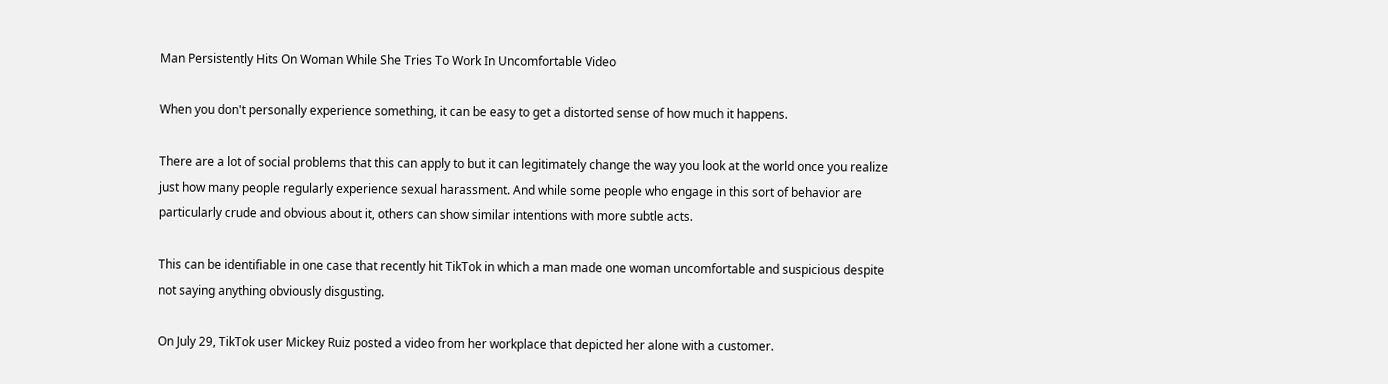Man Persistently Hits On Woman While She Tries To Work In Uncomfortable Video

When you don't personally experience something, it can be easy to get a distorted sense of how much it happens.

There are a lot of social problems that this can apply to but it can legitimately change the way you look at the world once you realize just how many people regularly experience sexual harassment. And while some people who engage in this sort of behavior are particularly crude and obvious about it, others can show similar intentions with more subtle acts.

This can be identifiable in one case that recently hit TikTok in which a man made one woman uncomfortable and suspicious despite not saying anything obviously disgusting.

On July 29, TikTok user Mickey Ruiz posted a video from her workplace that depicted her alone with a customer.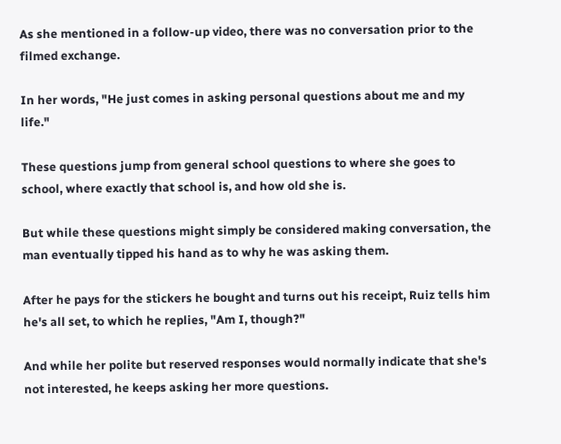As she mentioned in a follow-up video, there was no conversation prior to the filmed exchange.

In her words, "He just comes in asking personal questions about me and my life."

These questions jump from general school questions to where she goes to school, where exactly that school is, and how old she is.

But while these questions might simply be considered making conversation, the man eventually tipped his hand as to why he was asking them.

After he pays for the stickers he bought and turns out his receipt, Ruiz tells him he's all set, to which he replies, "Am I, though?"

And while her polite but reserved responses would normally indicate that she's not interested, he keeps asking her more questions.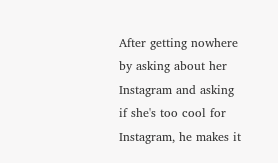After getting nowhere by asking about her Instagram and asking if she's too cool for Instagram, he makes it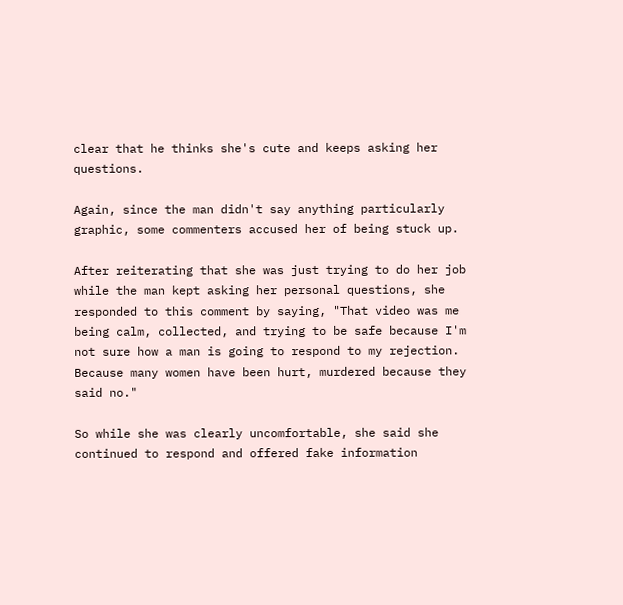clear that he thinks she's cute and keeps asking her questions.

Again, since the man didn't say anything particularly graphic, some commenters accused her of being stuck up.

After reiterating that she was just trying to do her job while the man kept asking her personal questions, she responded to this comment by saying, "That video was me being calm, collected, and trying to be safe because I'm not sure how a man is going to respond to my rejection. Because many women have been hurt, murdered because they said no."

So while she was clearly uncomfortable, she said she continued to respond and offered fake information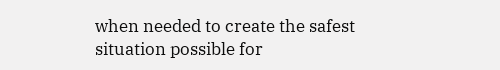when needed to create the safest situation possible for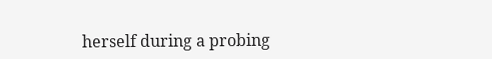herself during a probing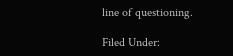line of questioning.

Filed Under: